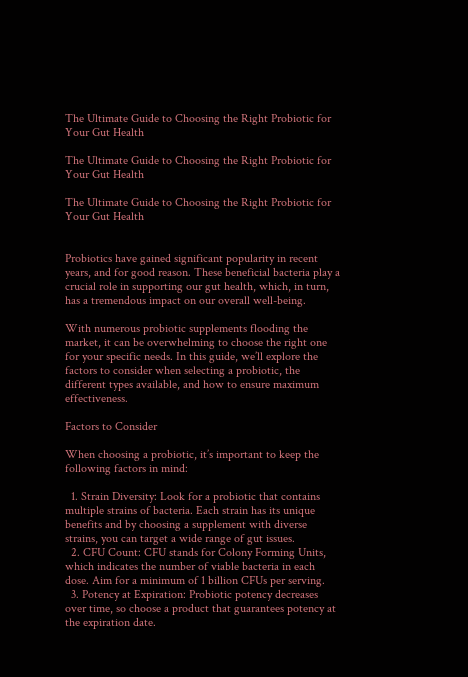The Ultimate Guide to Choosing the Right Probiotic for Your Gut Health

The Ultimate Guide to Choosing the Right Probiotic for Your Gut Health

The Ultimate Guide to Choosing the Right Probiotic for Your Gut Health


Probiotics have gained significant popularity in recent years, and for good reason. These beneficial bacteria play a crucial role in supporting our gut health, which, in turn, has a tremendous impact on our overall well-being.

With numerous probiotic supplements flooding the market, it can be overwhelming to choose the right one for your specific needs. In this guide, we’ll explore the factors to consider when selecting a probiotic, the different types available, and how to ensure maximum effectiveness.

Factors to Consider

When choosing a probiotic, it’s important to keep the following factors in mind:

  1. Strain Diversity: Look for a probiotic that contains multiple strains of bacteria. Each strain has its unique benefits and by choosing a supplement with diverse strains, you can target a wide range of gut issues.
  2. CFU Count: CFU stands for Colony Forming Units, which indicates the number of viable bacteria in each dose. Aim for a minimum of 1 billion CFUs per serving.
  3. Potency at Expiration: Probiotic potency decreases over time, so choose a product that guarantees potency at the expiration date.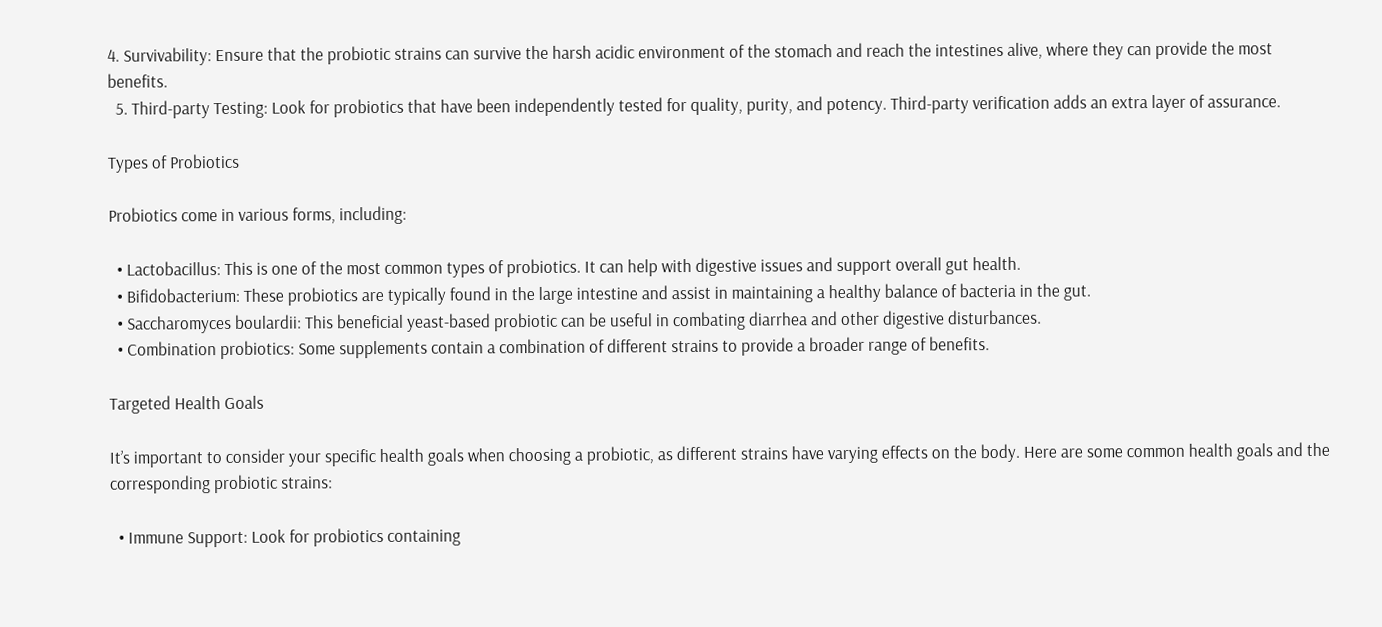4. Survivability: Ensure that the probiotic strains can survive the harsh acidic environment of the stomach and reach the intestines alive, where they can provide the most benefits.
  5. Third-party Testing: Look for probiotics that have been independently tested for quality, purity, and potency. Third-party verification adds an extra layer of assurance.

Types of Probiotics

Probiotics come in various forms, including:

  • Lactobacillus: This is one of the most common types of probiotics. It can help with digestive issues and support overall gut health.
  • Bifidobacterium: These probiotics are typically found in the large intestine and assist in maintaining a healthy balance of bacteria in the gut.
  • Saccharomyces boulardii: This beneficial yeast-based probiotic can be useful in combating diarrhea and other digestive disturbances.
  • Combination probiotics: Some supplements contain a combination of different strains to provide a broader range of benefits.

Targeted Health Goals

It’s important to consider your specific health goals when choosing a probiotic, as different strains have varying effects on the body. Here are some common health goals and the corresponding probiotic strains:

  • Immune Support: Look for probiotics containing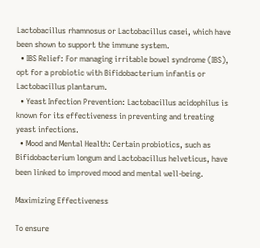Lactobacillus rhamnosus or Lactobacillus casei, which have been shown to support the immune system.
  • IBS Relief: For managing irritable bowel syndrome (IBS), opt for a probiotic with Bifidobacterium infantis or Lactobacillus plantarum.
  • Yeast Infection Prevention: Lactobacillus acidophilus is known for its effectiveness in preventing and treating yeast infections.
  • Mood and Mental Health: Certain probiotics, such as Bifidobacterium longum and Lactobacillus helveticus, have been linked to improved mood and mental well-being.

Maximizing Effectiveness

To ensure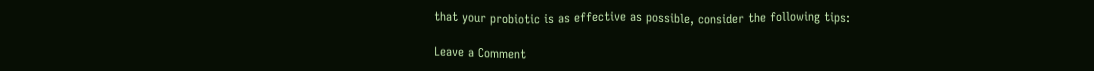that your probiotic is as effective as possible, consider the following tips:

Leave a Comment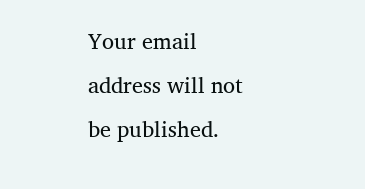Your email address will not be published.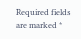Required fields are marked *